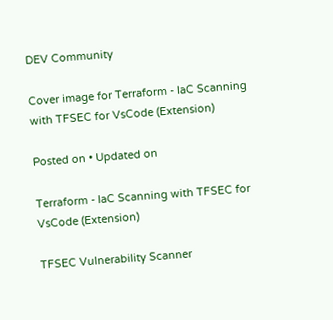DEV Community

Cover image for Terraform - IaC Scanning with TFSEC for VsCode (Extension)

Posted on • Updated on

Terraform - IaC Scanning with TFSEC for VsCode (Extension)

TFSEC Vulnerability Scanner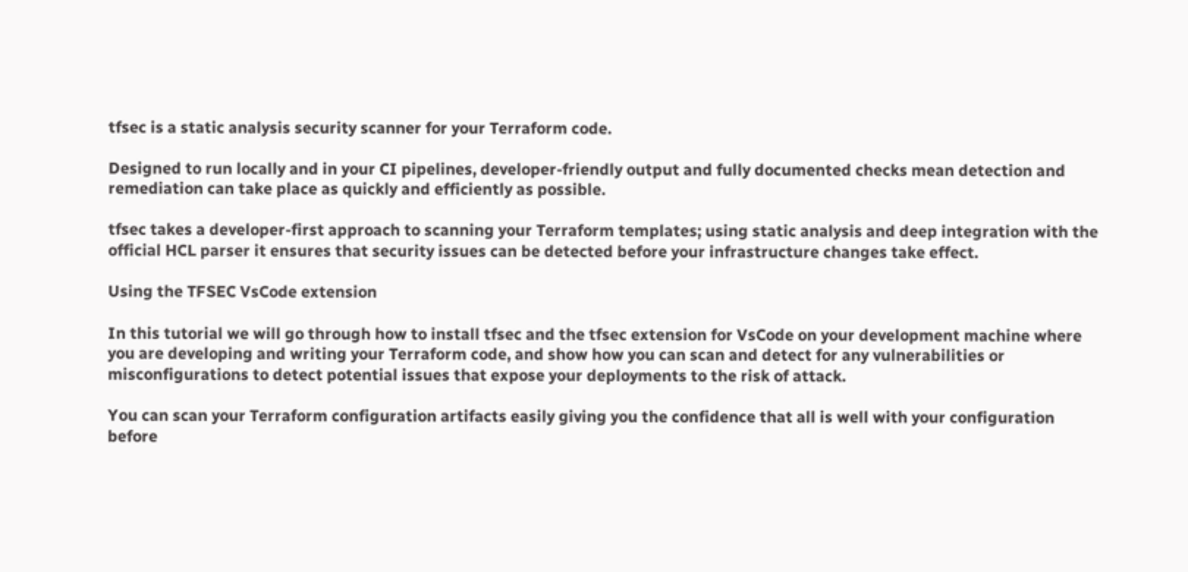tfsec is a static analysis security scanner for your Terraform code.

Designed to run locally and in your CI pipelines, developer-friendly output and fully documented checks mean detection and remediation can take place as quickly and efficiently as possible.

tfsec takes a developer-first approach to scanning your Terraform templates; using static analysis and deep integration with the official HCL parser it ensures that security issues can be detected before your infrastructure changes take effect.

Using the TFSEC VsCode extension

In this tutorial we will go through how to install tfsec and the tfsec extension for VsCode on your development machine where you are developing and writing your Terraform code, and show how you can scan and detect for any vulnerabilities or misconfigurations to detect potential issues that expose your deployments to the risk of attack.

You can scan your Terraform configuration artifacts easily giving you the confidence that all is well with your configuration before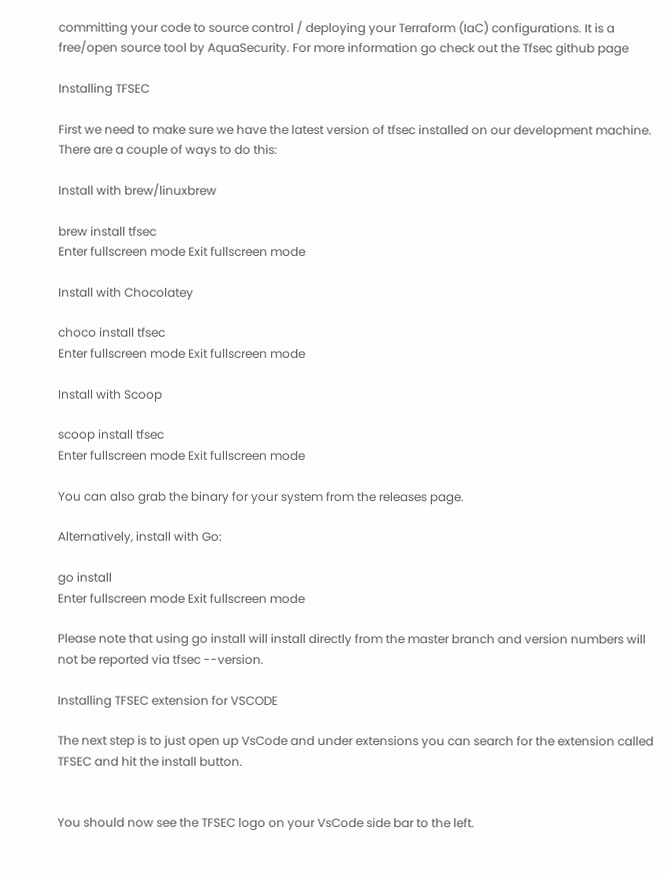committing your code to source control / deploying your Terraform (IaC) configurations. It is a free/open source tool by AquaSecurity. For more information go check out the Tfsec github page

Installing TFSEC

First we need to make sure we have the latest version of tfsec installed on our development machine. There are a couple of ways to do this:

Install with brew/linuxbrew

brew install tfsec
Enter fullscreen mode Exit fullscreen mode

Install with Chocolatey

choco install tfsec
Enter fullscreen mode Exit fullscreen mode

Install with Scoop

scoop install tfsec
Enter fullscreen mode Exit fullscreen mode

You can also grab the binary for your system from the releases page.

Alternatively, install with Go:

go install
Enter fullscreen mode Exit fullscreen mode

Please note that using go install will install directly from the master branch and version numbers will not be reported via tfsec --version.

Installing TFSEC extension for VSCODE

The next step is to just open up VsCode and under extensions you can search for the extension called TFSEC and hit the install button.


You should now see the TFSEC logo on your VsCode side bar to the left.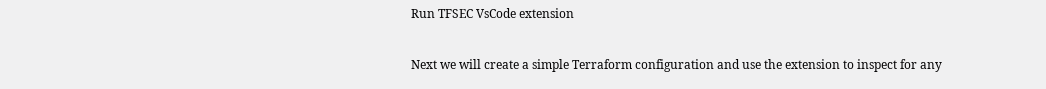Run TFSEC VsCode extension

Next we will create a simple Terraform configuration and use the extension to inspect for any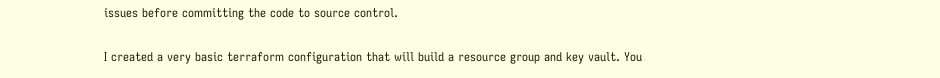issues before committing the code to source control.

I created a very basic terraform configuration that will build a resource group and key vault. You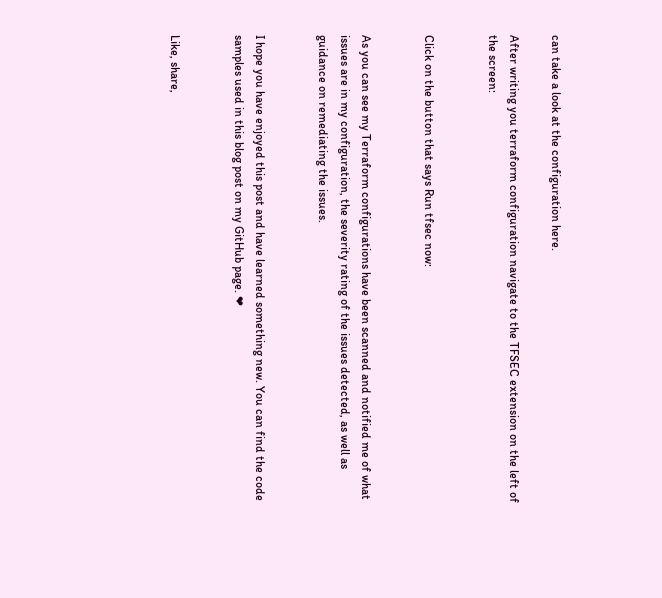can take a look at the configuration here.

After writing you terraform configuration navigate to the TFSEC extension on the left of the screen:


Click on the button that says Run tfsec now:


As you can see my Terraform configurations have been scanned and notified me of what issues are in my configuration, the severity rating of the issues detected, as well as guidance on remediating the issues.


I hope you have enjoyed this post and have learned something new. You can find the code samples used in this blog post on my GitHub page. ❤


Like, share,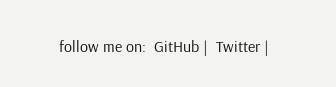follow me on:  GitHub |  Twitter |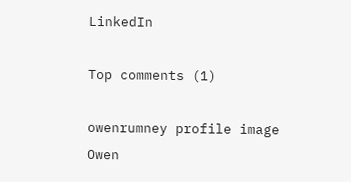LinkedIn

Top comments (1)

owenrumney profile image
Owen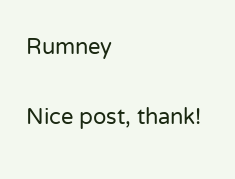Rumney

Nice post, thank!